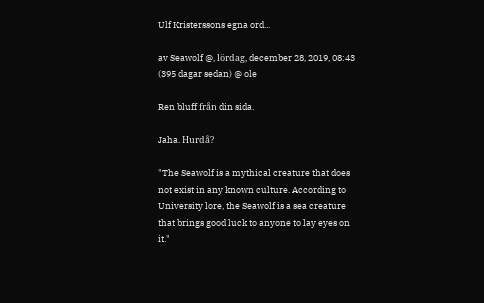Ulf Kristerssons egna ord...

av Seawolf @, lördag, december 28, 2019, 08:43 (395 dagar sedan) @ ole

Ren bluff från din sida.

Jaha. Hurdå?

"The Seawolf is a mythical creature that does not exist in any known culture. According to University lore, the Seawolf is a sea creature that brings good luck to anyone to lay eyes on it."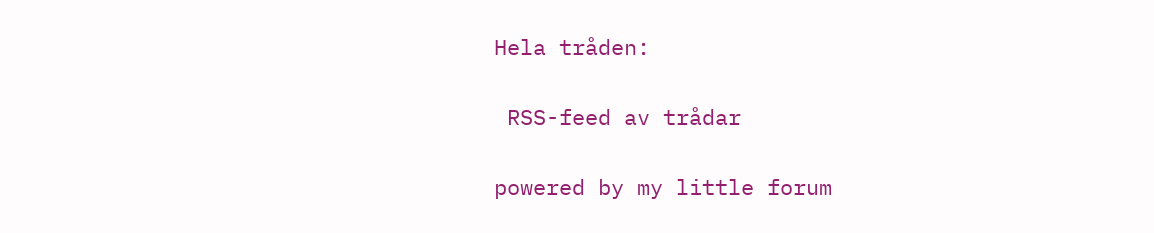Hela tråden:

 RSS-feed av trådar

powered by my little forum